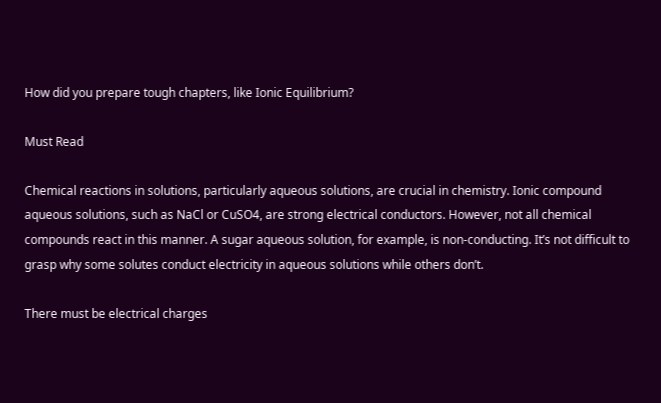How did you prepare tough chapters, like Ionic Equilibrium?

Must Read

Chemical reactions in solutions, particularly aqueous solutions, are crucial in chemistry. Ionic compound aqueous solutions, such as NaCl or CuSO4, are strong electrical conductors. However, not all chemical compounds react in this manner. A sugar aqueous solution, for example, is non-conducting. It’s not difficult to grasp why some solutes conduct electricity in aqueous solutions while others don’t.

There must be electrical charges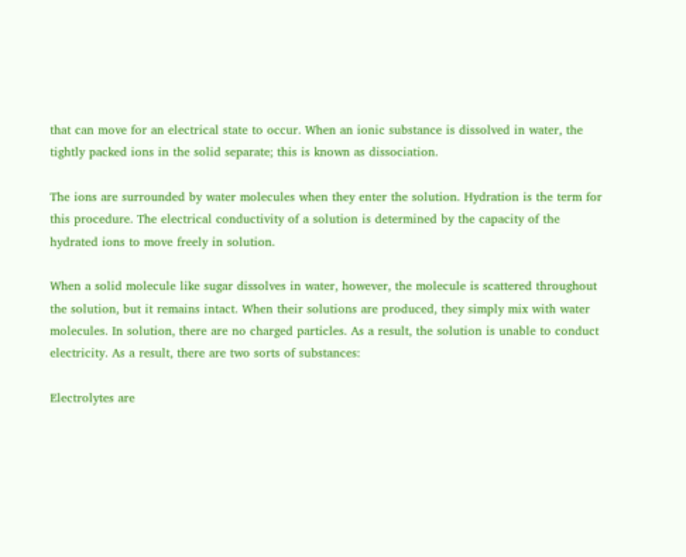that can move for an electrical state to occur. When an ionic substance is dissolved in water, the tightly packed ions in the solid separate; this is known as dissociation.

The ions are surrounded by water molecules when they enter the solution. Hydration is the term for this procedure. The electrical conductivity of a solution is determined by the capacity of the hydrated ions to move freely in solution.

When a solid molecule like sugar dissolves in water, however, the molecule is scattered throughout the solution, but it remains intact. When their solutions are produced, they simply mix with water molecules. In solution, there are no charged particles. As a result, the solution is unable to conduct electricity. As a result, there are two sorts of substances:

Electrolytes are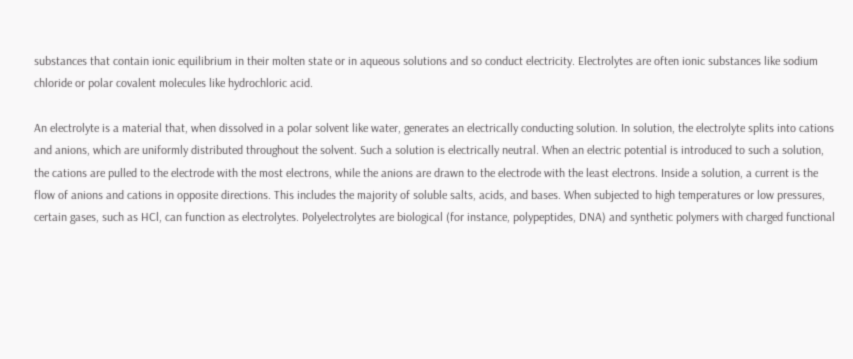substances that contain ionic equilibrium in their molten state or in aqueous solutions and so conduct electricity. Electrolytes are often ionic substances like sodium chloride or polar covalent molecules like hydrochloric acid.

An electrolyte is a material that, when dissolved in a polar solvent like water, generates an electrically conducting solution. In solution, the electrolyte splits into cations and anions, which are uniformly distributed throughout the solvent. Such a solution is electrically neutral. When an electric potential is introduced to such a solution, the cations are pulled to the electrode with the most electrons, while the anions are drawn to the electrode with the least electrons. Inside a solution, a current is the flow of anions and cations in opposite directions. This includes the majority of soluble salts, acids, and bases. When subjected to high temperatures or low pressures, certain gases, such as HCl, can function as electrolytes. Polyelectrolytes are biological (for instance, polypeptides, DNA) and synthetic polymers with charged functional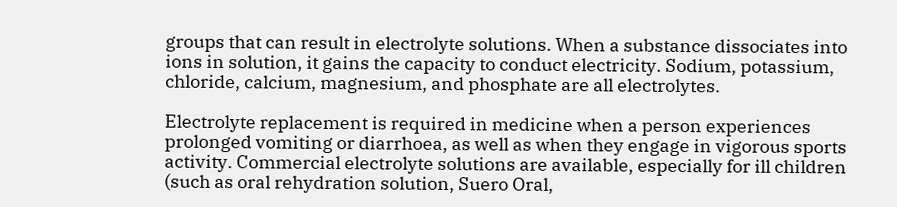groups that can result in electrolyte solutions. When a substance dissociates into ions in solution, it gains the capacity to conduct electricity. Sodium, potassium, chloride, calcium, magnesium, and phosphate are all electrolytes.

Electrolyte replacement is required in medicine when a person experiences prolonged vomiting or diarrhoea, as well as when they engage in vigorous sports activity. Commercial electrolyte solutions are available, especially for ill children (such as oral rehydration solution, Suero Oral,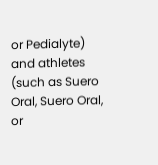or Pedialyte) and athletes (such as Suero Oral, Suero Oral, or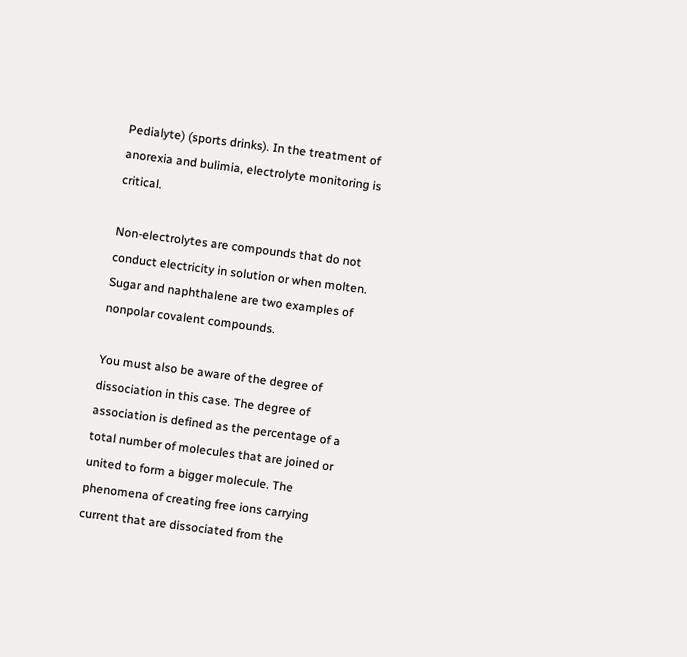Pedialyte) (sports drinks). In the treatment of anorexia and bulimia, electrolyte monitoring is critical.

Non-electrolytes are compounds that do not conduct electricity in solution or when molten. Sugar and naphthalene are two examples of nonpolar covalent compounds.

You must also be aware of the degree of dissociation in this case. The degree of association is defined as the percentage of a total number of molecules that are joined or united to form a bigger molecule. The phenomena of creating free ions carrying current that are dissociated from the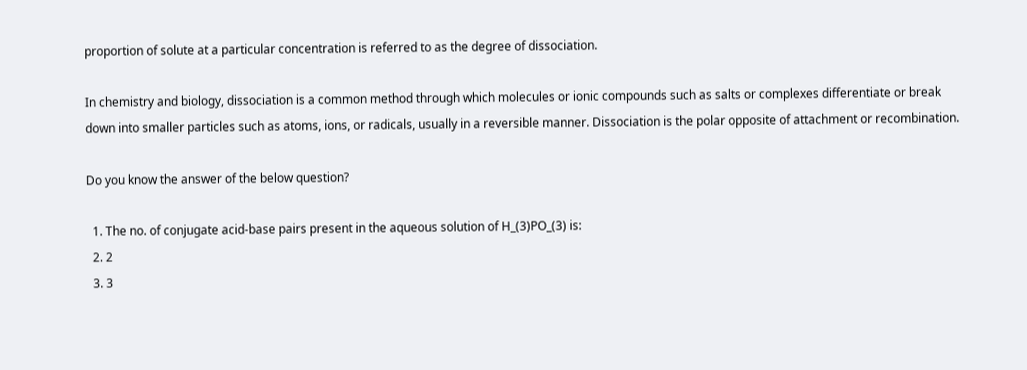proportion of solute at a particular concentration is referred to as the degree of dissociation.

In chemistry and biology, dissociation is a common method through which molecules or ionic compounds such as salts or complexes differentiate or break down into smaller particles such as atoms, ions, or radicals, usually in a reversible manner. Dissociation is the polar opposite of attachment or recombination.

Do you know the answer of the below question?

  1. The no. of conjugate acid-base pairs present in the aqueous solution of H_(3)PO_(3) is:
  2. 2
  3. 3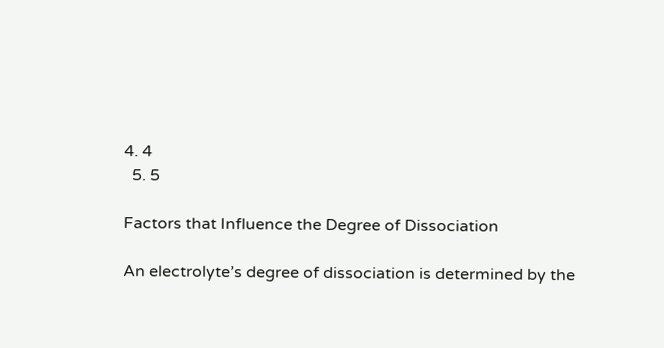4. 4
  5. 5

Factors that Influence the Degree of Dissociation

An electrolyte’s degree of dissociation is determined by the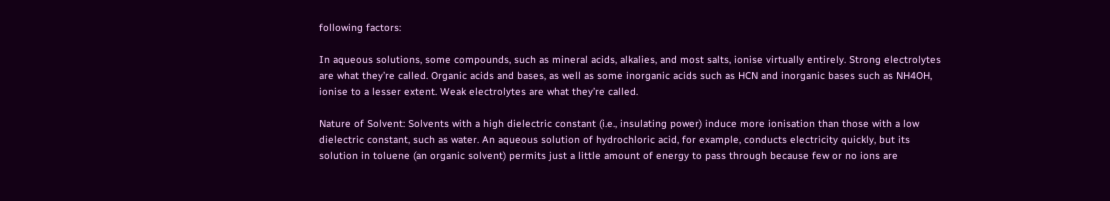following factors:

In aqueous solutions, some compounds, such as mineral acids, alkalies, and most salts, ionise virtually entirely. Strong electrolytes are what they’re called. Organic acids and bases, as well as some inorganic acids such as HCN and inorganic bases such as NH4OH, ionise to a lesser extent. Weak electrolytes are what they’re called.

Nature of Solvent: Solvents with a high dielectric constant (i.e., insulating power) induce more ionisation than those with a low dielectric constant, such as water. An aqueous solution of hydrochloric acid, for example, conducts electricity quickly, but its solution in toluene (an organic solvent) permits just a little amount of energy to pass through because few or no ions are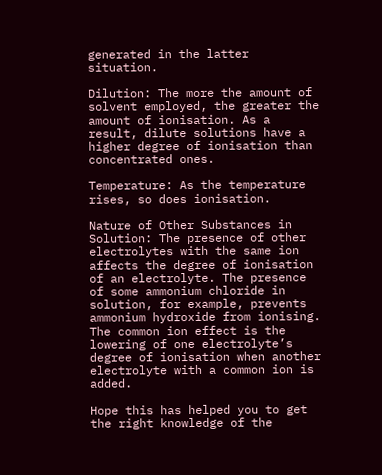generated in the latter situation.

Dilution: The more the amount of solvent employed, the greater the amount of ionisation. As a result, dilute solutions have a higher degree of ionisation than concentrated ones.

Temperature: As the temperature rises, so does ionisation.

Nature of Other Substances in Solution: The presence of other electrolytes with the same ion affects the degree of ionisation of an electrolyte. The presence of some ammonium chloride in solution, for example, prevents ammonium hydroxide from ionising. The common ion effect is the lowering of one electrolyte’s degree of ionisation when another electrolyte with a common ion is added.

Hope this has helped you to get the right knowledge of the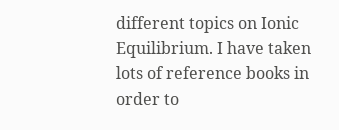different topics on Ionic Equilibrium. I have taken lots of reference books in order to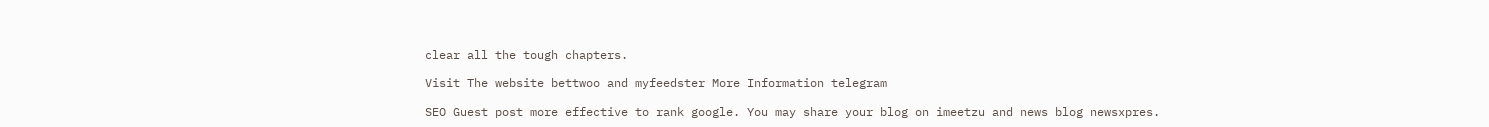clear all the tough chapters.

Visit The website bettwoo and myfeedster More Information telegram

SEO Guest post more effective to rank google. You may share your blog on imeetzu and news blog newsxpres.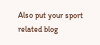Also put your sport related blog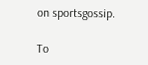on sportsgossip.

To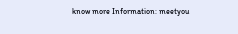know more Information: meetyou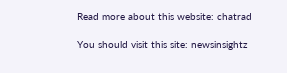Read more about this website: chatrad

You should visit this site: newsinsightz